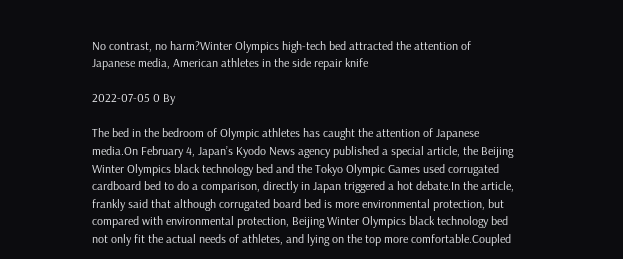No contrast, no harm?Winter Olympics high-tech bed attracted the attention of Japanese media, American athletes in the side repair knife

2022-07-05 0 By

The bed in the bedroom of Olympic athletes has caught the attention of Japanese media.On February 4, Japan’s Kyodo News agency published a special article, the Beijing Winter Olympics black technology bed and the Tokyo Olympic Games used corrugated cardboard bed to do a comparison, directly in Japan triggered a hot debate.In the article, frankly said that although corrugated board bed is more environmental protection, but compared with environmental protection, Beijing Winter Olympics black technology bed not only fit the actual needs of athletes, and lying on the top more comfortable.Coupled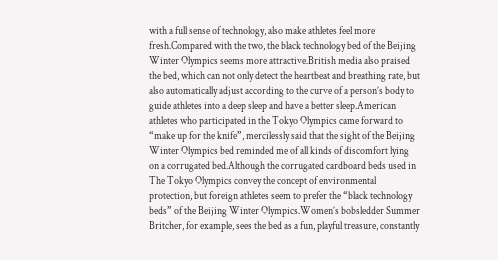with a full sense of technology, also make athletes feel more fresh.Compared with the two, the black technology bed of the Beijing Winter Olympics seems more attractive.British media also praised the bed, which can not only detect the heartbeat and breathing rate, but also automatically adjust according to the curve of a person’s body to guide athletes into a deep sleep and have a better sleep.American athletes who participated in the Tokyo Olympics came forward to “make up for the knife”, mercilessly said that the sight of the Beijing Winter Olympics bed reminded me of all kinds of discomfort lying on a corrugated bed.Although the corrugated cardboard beds used in The Tokyo Olympics convey the concept of environmental protection, but foreign athletes seem to prefer the “black technology beds” of the Beijing Winter Olympics.Women’s bobsledder Summer Britcher, for example, sees the bed as a fun, playful treasure, constantly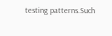testing patterns.Such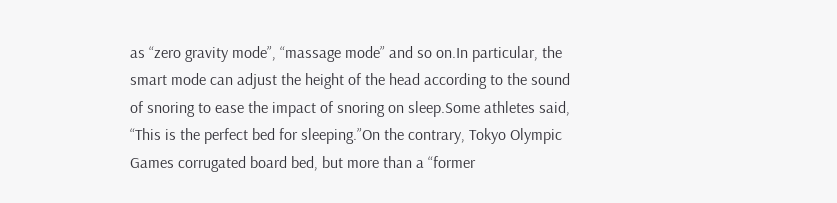as “zero gravity mode”, “massage mode” and so on.In particular, the smart mode can adjust the height of the head according to the sound of snoring to ease the impact of snoring on sleep.Some athletes said, “This is the perfect bed for sleeping.”On the contrary, Tokyo Olympic Games corrugated board bed, but more than a “former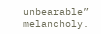unbearable” melancholy.